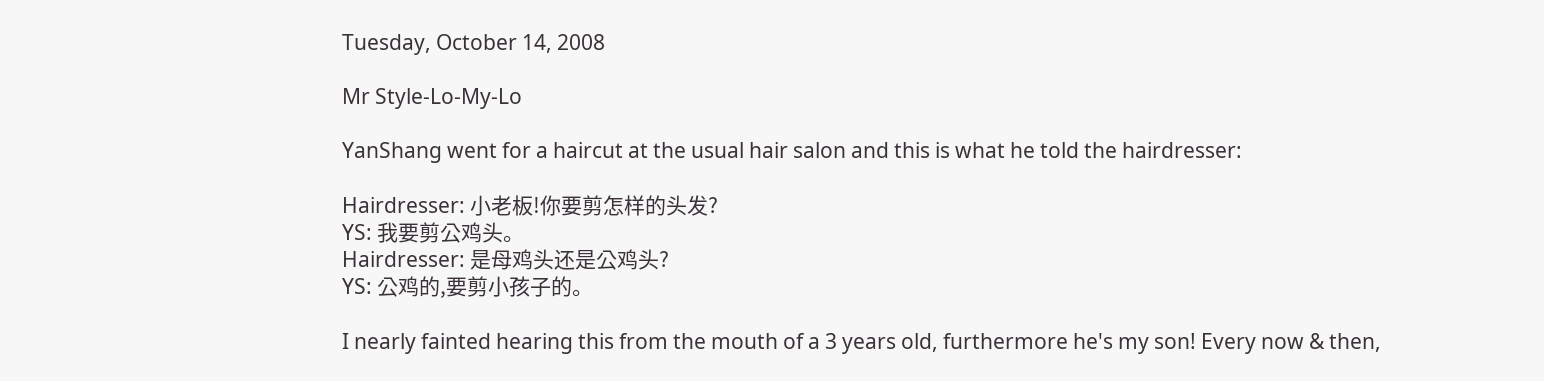Tuesday, October 14, 2008

Mr Style-Lo-My-Lo

YanShang went for a haircut at the usual hair salon and this is what he told the hairdresser:

Hairdresser: 小老板!你要剪怎样的头发?
YS: 我要剪公鸡头。
Hairdresser: 是母鸡头还是公鸡头?
YS: 公鸡的,要剪小孩子的。

I nearly fainted hearing this from the mouth of a 3 years old, furthermore he's my son! Every now & then,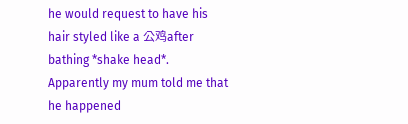he would request to have his hair styled like a 公鸡after bathing *shake head*. Apparently my mum told me that he happened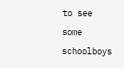to see some schoolboys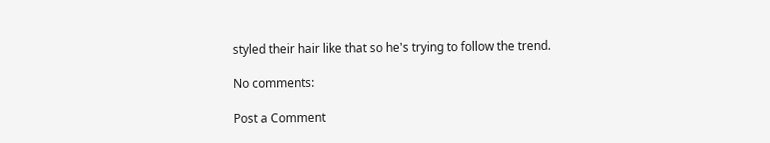styled their hair like that so he's trying to follow the trend.

No comments:

Post a Comment